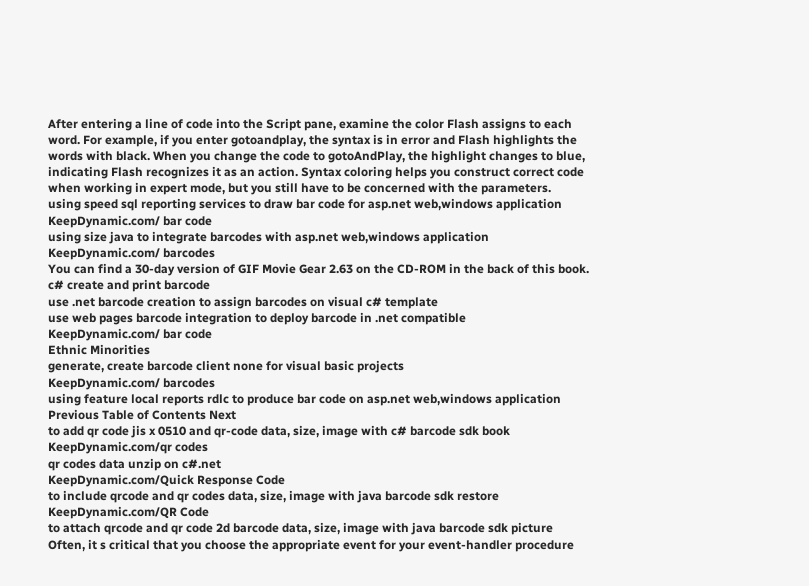After entering a line of code into the Script pane, examine the color Flash assigns to each word. For example, if you enter gotoandplay, the syntax is in error and Flash highlights the words with black. When you change the code to gotoAndPlay, the highlight changes to blue, indicating Flash recognizes it as an action. Syntax coloring helps you construct correct code when working in expert mode, but you still have to be concerned with the parameters.
using speed sql reporting services to draw bar code for asp.net web,windows application
KeepDynamic.com/ bar code
using size java to integrate barcodes with asp.net web,windows application
KeepDynamic.com/ barcodes
You can find a 30-day version of GIF Movie Gear 2.63 on the CD-ROM in the back of this book.
c# create and print barcode
use .net barcode creation to assign barcodes on visual c# template
use web pages barcode integration to deploy barcode in .net compatible
KeepDynamic.com/ bar code
Ethnic Minorities
generate, create barcode client none for visual basic projects
KeepDynamic.com/ barcodes
using feature local reports rdlc to produce bar code on asp.net web,windows application
Previous Table of Contents Next
to add qr code jis x 0510 and qr-code data, size, image with c# barcode sdk book
KeepDynamic.com/qr codes
qr codes data unzip on c#.net
KeepDynamic.com/Quick Response Code
to include qrcode and qr codes data, size, image with java barcode sdk restore
KeepDynamic.com/QR Code
to attach qrcode and qr code 2d barcode data, size, image with java barcode sdk picture
Often, it s critical that you choose the appropriate event for your event-handler procedure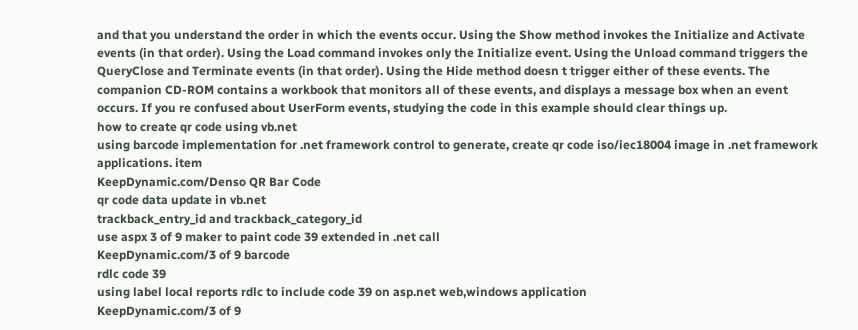and that you understand the order in which the events occur. Using the Show method invokes the Initialize and Activate events (in that order). Using the Load command invokes only the Initialize event. Using the Unload command triggers the QueryClose and Terminate events (in that order). Using the Hide method doesn t trigger either of these events. The companion CD-ROM contains a workbook that monitors all of these events, and displays a message box when an event occurs. If you re confused about UserForm events, studying the code in this example should clear things up.
how to create qr code using vb.net
using barcode implementation for .net framework control to generate, create qr code iso/iec18004 image in .net framework applications. item
KeepDynamic.com/Denso QR Bar Code
qr code data update in vb.net
trackback_entry_id and trackback_category_id
use aspx 3 of 9 maker to paint code 39 extended in .net call
KeepDynamic.com/3 of 9 barcode
rdlc code 39
using label local reports rdlc to include code 39 on asp.net web,windows application
KeepDynamic.com/3 of 9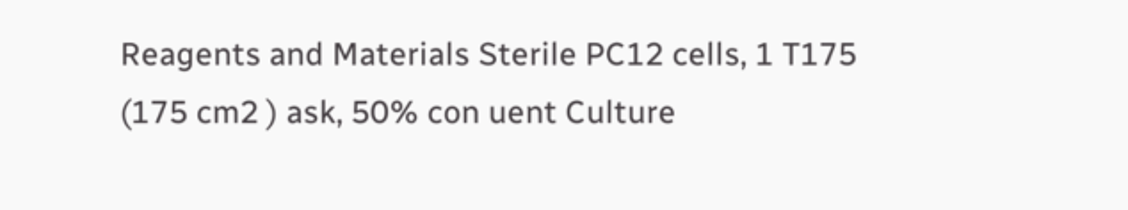Reagents and Materials Sterile PC12 cells, 1 T175 (175 cm2 ) ask, 50% con uent Culture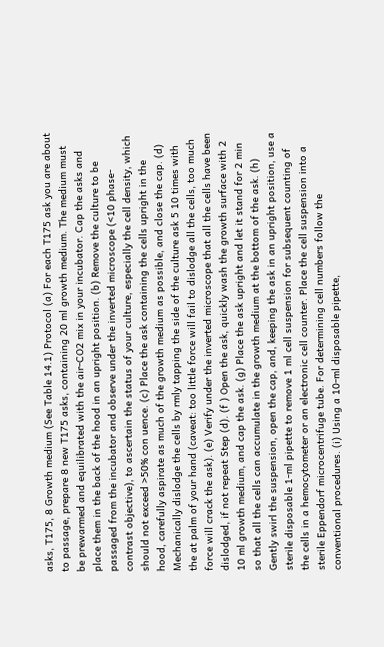asks, T175, 8 Growth medium (See Table 14.1) Protocol (a) For each T175 ask you are about to passage, prepare 8 new T175 asks, containing 20 ml growth medium. The medium must be prewarmed and equilibrated with the air-CO2 mix in your incubator. Cap the asks and place them in the back of the hood in an upright position. (b) Remove the culture to be passaged from the incubator and observe under the inverted microscope (<10 phase-contrast objective), to ascertain the status of your culture, especially the cell density, which should not exceed >50% con uence. (c) Place the ask containing the cells upright in the hood, carefully aspirate as much of the growth medium as possible, and close the cap. (d) Mechanically dislodge the cells by rmly tapping the side of the culture ask 5 10 times with the at palm of your hand (caveat: too little force will fail to dislodge all the cells, too much force will crack the ask). (e) Verify under the inverted microscope that all the cells have been dislodged, if not repeat Step (d). (f ) Open the ask, quickly wash the growth surface with 2 10 ml growth medium, and cap the ask. (g) Place the ask upright and let it stand for 2 min so that all the cells can accumulate in the growth medium at the bottom of the ask. (h) Gently swirl the suspension, open the cap, and, keeping the ask in an upright position, use a sterile disposable 1-ml pipette to remove 1 ml cell suspension for subsequent counting of the cells in a hemocytometer or an electronic cell counter. Place the cell suspension into a sterile Eppendorf microcentrifuge tube. For determining cell numbers follow the conventional procedures. (i) Using a 10-ml disposable pipette,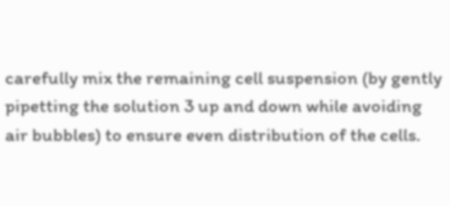carefully mix the remaining cell suspension (by gently pipetting the solution 3 up and down while avoiding air bubbles) to ensure even distribution of the cells.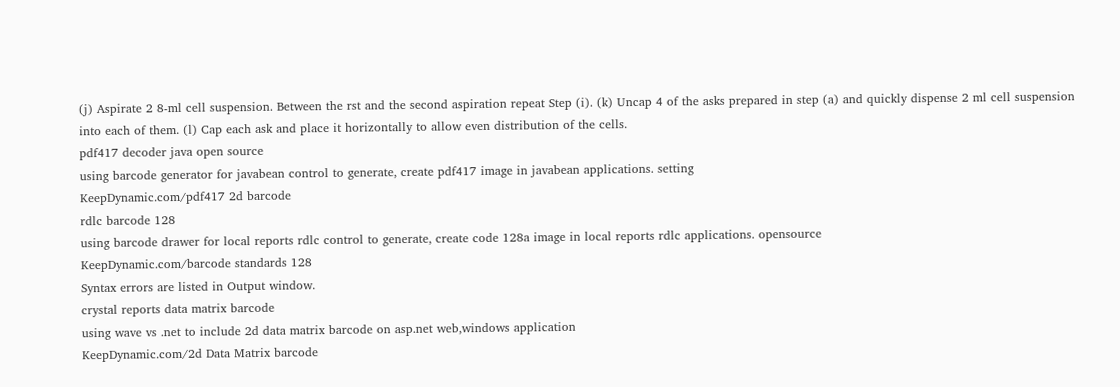(j) Aspirate 2 8-ml cell suspension. Between the rst and the second aspiration repeat Step (i). (k) Uncap 4 of the asks prepared in step (a) and quickly dispense 2 ml cell suspension into each of them. (l) Cap each ask and place it horizontally to allow even distribution of the cells.
pdf417 decoder java open source
using barcode generator for javabean control to generate, create pdf417 image in javabean applications. setting
KeepDynamic.com/pdf417 2d barcode
rdlc barcode 128
using barcode drawer for local reports rdlc control to generate, create code 128a image in local reports rdlc applications. opensource
KeepDynamic.com/barcode standards 128
Syntax errors are listed in Output window.
crystal reports data matrix barcode
using wave vs .net to include 2d data matrix barcode on asp.net web,windows application
KeepDynamic.com/2d Data Matrix barcode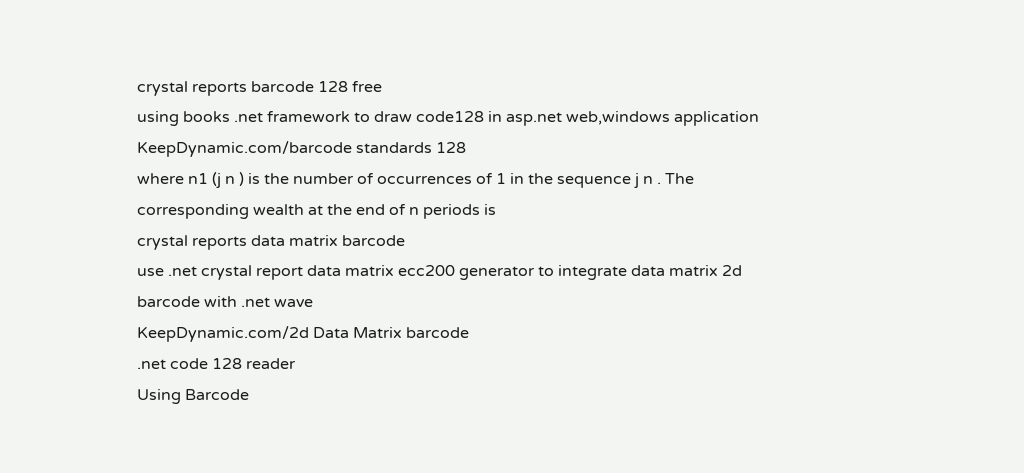crystal reports barcode 128 free
using books .net framework to draw code128 in asp.net web,windows application
KeepDynamic.com/barcode standards 128
where n1 (j n ) is the number of occurrences of 1 in the sequence j n . The corresponding wealth at the end of n periods is
crystal reports data matrix barcode
use .net crystal report data matrix ecc200 generator to integrate data matrix 2d barcode with .net wave
KeepDynamic.com/2d Data Matrix barcode
.net code 128 reader
Using Barcode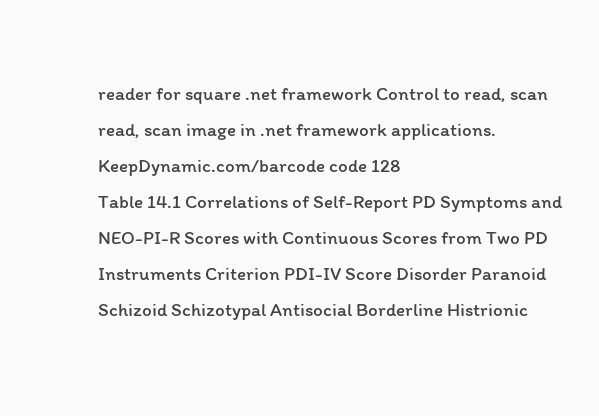reader for square .net framework Control to read, scan read, scan image in .net framework applications.
KeepDynamic.com/barcode code 128
Table 14.1 Correlations of Self-Report PD Symptoms and NEO-PI-R Scores with Continuous Scores from Two PD Instruments Criterion PDI-IV Score Disorder Paranoid Schizoid Schizotypal Antisocial Borderline Histrionic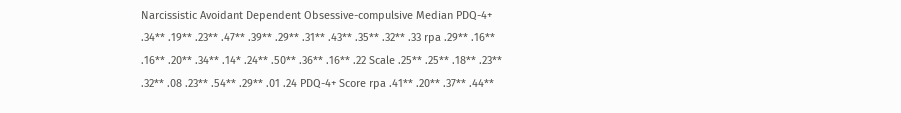Narcissistic Avoidant Dependent Obsessive-compulsive Median PDQ-4+ .34** .19** .23** .47** .39** .29** .31** .43** .35** .32** .33 rpa .29** .16** .16** .20** .34** .14* .24** .50** .36** .16** .22 Scale .25** .25** .18** .23** .32** .08 .23** .54** .29** .01 .24 PDQ-4+ Score rpa .41** .20** .37** .44**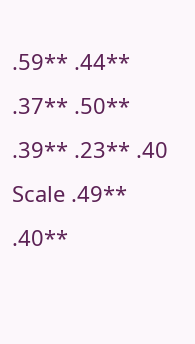.59** .44** .37** .50** .39** .23** .40 Scale .49** .40**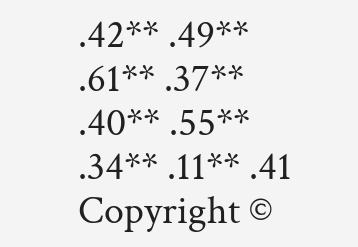.42** .49** .61** .37** .40** .55** .34** .11** .41
Copyright ©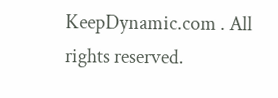KeepDynamic.com . All rights reserved.